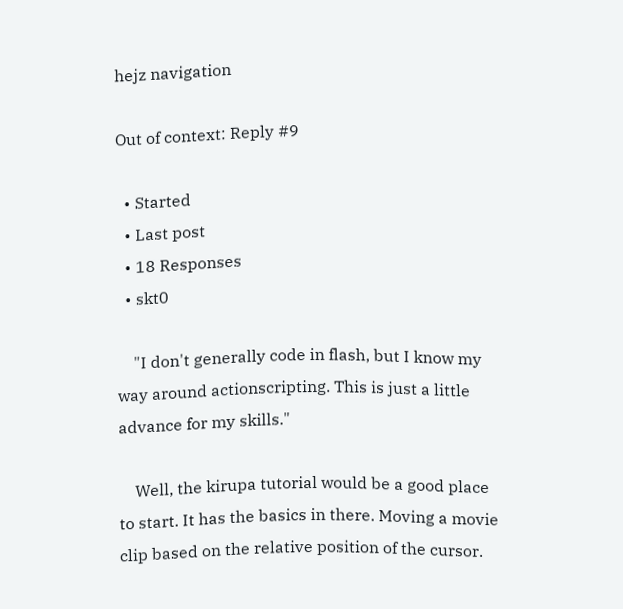hejz navigation

Out of context: Reply #9

  • Started
  • Last post
  • 18 Responses
  • skt0

    "I don't generally code in flash, but I know my way around actionscripting. This is just a little advance for my skills."

    Well, the kirupa tutorial would be a good place to start. It has the basics in there. Moving a movie clip based on the relative position of the cursor.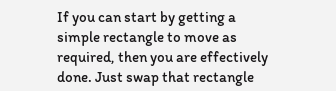If you can start by getting a simple rectangle to move as required, then you are effectively done. Just swap that rectangle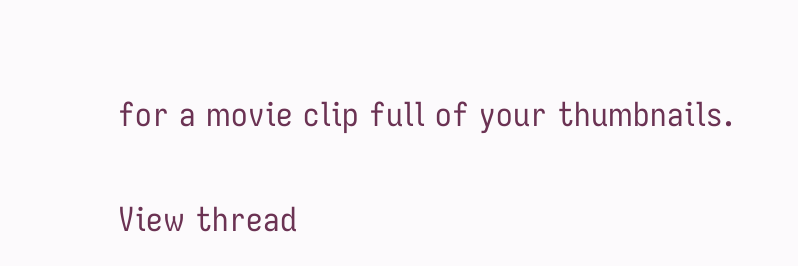for a movie clip full of your thumbnails.

View thread